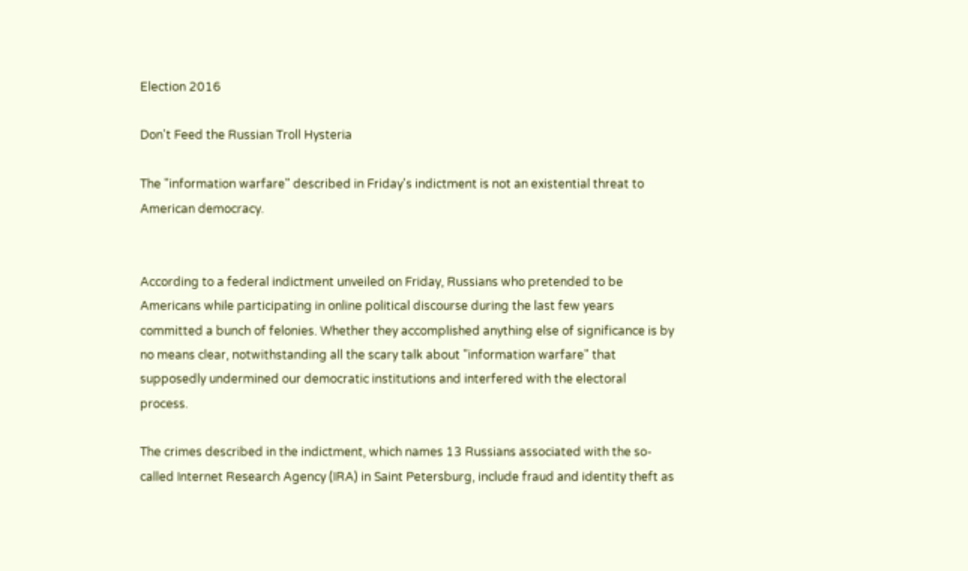Election 2016

Don't Feed the Russian Troll Hysteria

The "information warfare" described in Friday's indictment is not an existential threat to American democracy.


According to a federal indictment unveiled on Friday, Russians who pretended to be Americans while participating in online political discourse during the last few years committed a bunch of felonies. Whether they accomplished anything else of significance is by no means clear, notwithstanding all the scary talk about "information warfare" that supposedly undermined our democratic institutions and interfered with the electoral process.

The crimes described in the indictment, which names 13 Russians associated with the so-called Internet Research Agency (IRA) in Saint Petersburg, include fraud and identity theft as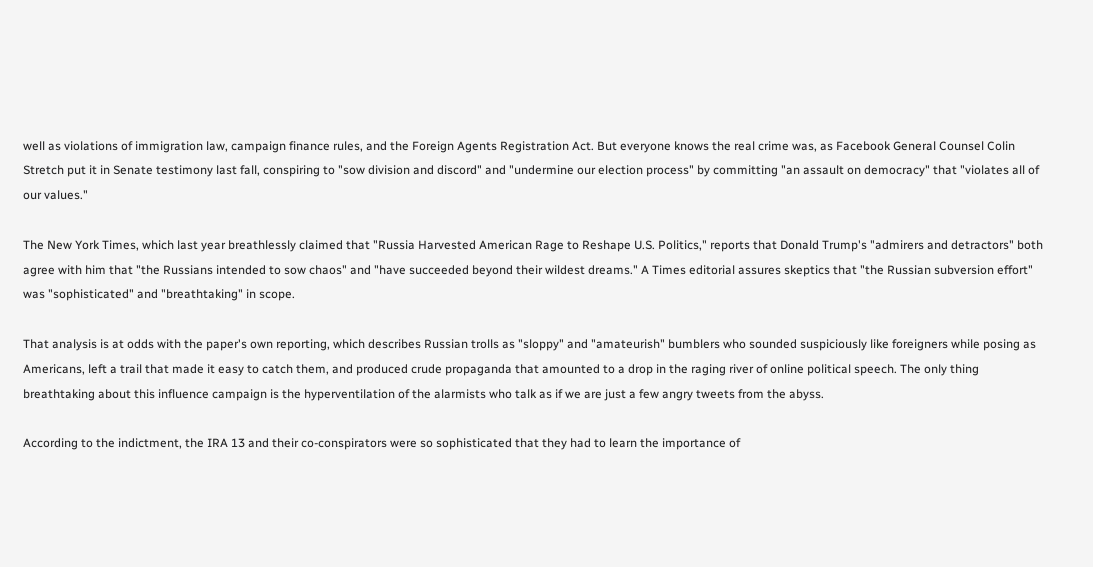well as violations of immigration law, campaign finance rules, and the Foreign Agents Registration Act. But everyone knows the real crime was, as Facebook General Counsel Colin Stretch put it in Senate testimony last fall, conspiring to "sow division and discord" and "undermine our election process" by committing "an assault on democracy" that "violates all of our values."

The New York Times, which last year breathlessly claimed that "Russia Harvested American Rage to Reshape U.S. Politics," reports that Donald Trump's "admirers and detractors" both agree with him that "the Russians intended to sow chaos" and "have succeeded beyond their wildest dreams." A Times editorial assures skeptics that "the Russian subversion effort" was "sophisticated" and "breathtaking" in scope.

That analysis is at odds with the paper's own reporting, which describes Russian trolls as "sloppy" and "amateurish" bumblers who sounded suspiciously like foreigners while posing as Americans, left a trail that made it easy to catch them, and produced crude propaganda that amounted to a drop in the raging river of online political speech. The only thing breathtaking about this influence campaign is the hyperventilation of the alarmists who talk as if we are just a few angry tweets from the abyss.

According to the indictment, the IRA 13 and their co-conspirators were so sophisticated that they had to learn the importance of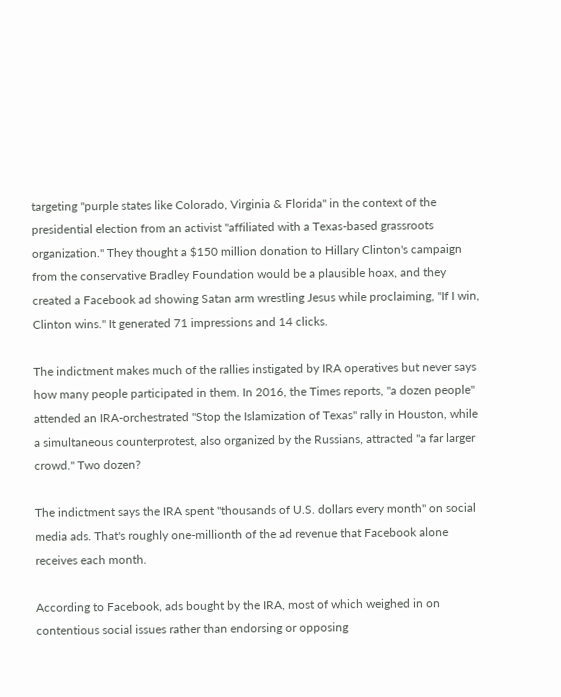targeting "purple states like Colorado, Virginia & Florida" in the context of the presidential election from an activist "affiliated with a Texas-based grassroots organization." They thought a $150 million donation to Hillary Clinton's campaign from the conservative Bradley Foundation would be a plausible hoax, and they created a Facebook ad showing Satan arm wrestling Jesus while proclaiming, "If I win, Clinton wins." It generated 71 impressions and 14 clicks.

The indictment makes much of the rallies instigated by IRA operatives but never says how many people participated in them. In 2016, the Times reports, "a dozen people" attended an IRA-orchestrated "Stop the Islamization of Texas" rally in Houston, while a simultaneous counterprotest, also organized by the Russians, attracted "a far larger crowd." Two dozen?

The indictment says the IRA spent "thousands of U.S. dollars every month" on social media ads. That's roughly one-millionth of the ad revenue that Facebook alone receives each month.

According to Facebook, ads bought by the IRA, most of which weighed in on contentious social issues rather than endorsing or opposing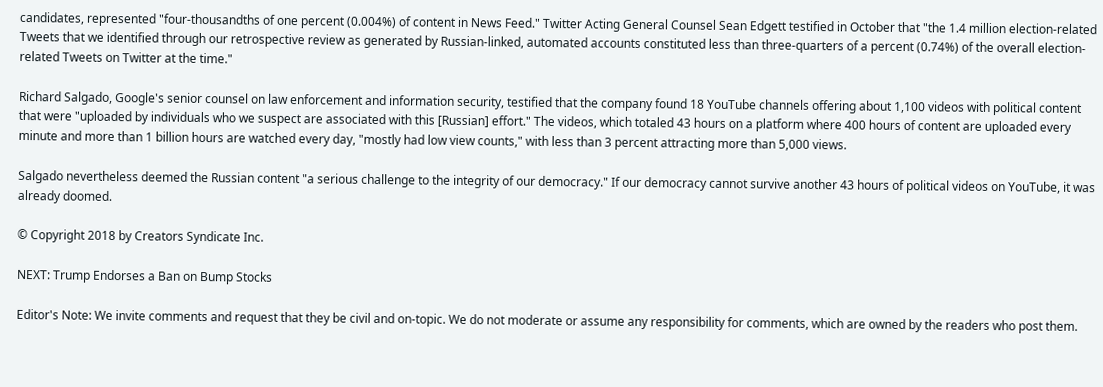candidates, represented "four-thousandths of one percent (0.004%) of content in News Feed." Twitter Acting General Counsel Sean Edgett testified in October that "the 1.4 million election-related Tweets that we identified through our retrospective review as generated by Russian-linked, automated accounts constituted less than three-quarters of a percent (0.74%) of the overall election-related Tweets on Twitter at the time."

Richard Salgado, Google's senior counsel on law enforcement and information security, testified that the company found 18 YouTube channels offering about 1,100 videos with political content that were "uploaded by individuals who we suspect are associated with this [Russian] effort." The videos, which totaled 43 hours on a platform where 400 hours of content are uploaded every minute and more than 1 billion hours are watched every day, "mostly had low view counts," with less than 3 percent attracting more than 5,000 views.

Salgado nevertheless deemed the Russian content "a serious challenge to the integrity of our democracy." If our democracy cannot survive another 43 hours of political videos on YouTube, it was already doomed.

© Copyright 2018 by Creators Syndicate Inc.

NEXT: Trump Endorses a Ban on Bump Stocks

Editor's Note: We invite comments and request that they be civil and on-topic. We do not moderate or assume any responsibility for comments, which are owned by the readers who post them.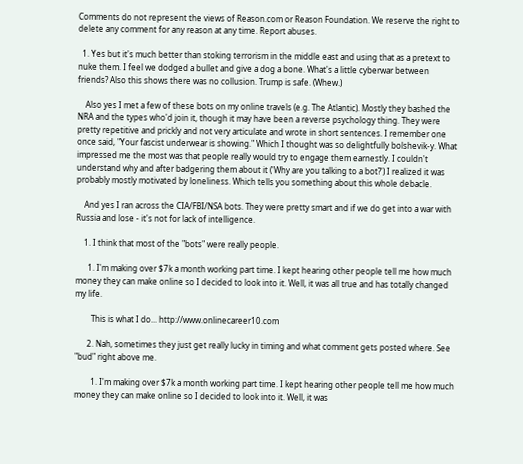Comments do not represent the views of Reason.com or Reason Foundation. We reserve the right to delete any comment for any reason at any time. Report abuses.

  1. Yes but it's much better than stoking terrorism in the middle east and using that as a pretext to nuke them. I feel we dodged a bullet and give a dog a bone. What's a little cyberwar between friends? Also this shows there was no collusion. Trump is safe. (Whew.)

    Also yes I met a few of these bots on my online travels (e.g. The Atlantic). Mostly they bashed the NRA and the types who'd join it, though it may have been a reverse psychology thing. They were pretty repetitive and prickly and not very articulate and wrote in short sentences. I remember one once said, "Your fascist underwear is showing." Which I thought was so delightfully bolshevik-y. What impressed me the most was that people really would try to engage them earnestly. I couldn't understand why and after badgering them about it ('Why are you talking to a bot?') I realized it was probably mostly motivated by loneliness. Which tells you something about this whole debacle.

    And yes I ran across the CIA/FBI/NSA bots. They were pretty smart and if we do get into a war with Russia and lose - it's not for lack of intelligence.

    1. I think that most of the "bots" were really people.

      1. I'm making over $7k a month working part time. I kept hearing other people tell me how much money they can make online so I decided to look into it. Well, it was all true and has totally changed my life.

        This is what I do... http://www.onlinecareer10.com

      2. Nah, sometimes they just get really lucky in timing and what comment gets posted where. See "bud" right above me.

        1. I'm making over $7k a month working part time. I kept hearing other people tell me how much money they can make online so I decided to look into it. Well, it was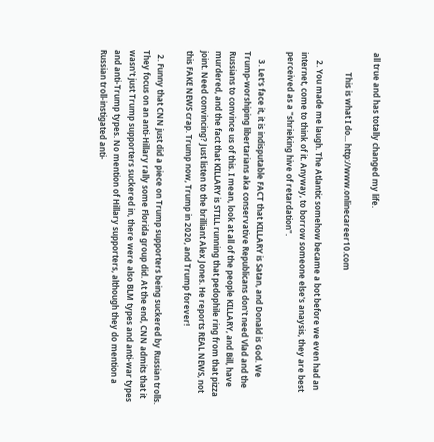all true and has totally changed my life.

          This is what I do... http://www.onlinecareer10.com

    2. You made me laugh. The Atlantic somehow became a bot before we even had an internet, come to think of it. Anyway, to borrow someone else's anaysis, they are best perceived as a "shrieking hive of retardation".

    3. Let's face it, it is indisputable FACT that KILLARY is Satan, and Donald is God. We Trump-worshiping libertarians aka conservative Republicans don't need Vlad and the Russians to convince us of this. I mean, look at all of the people KILLARY, and Bill, have murdered, and the fact that KILLARY is STILL running that pedophile ring from that pizza joint. Need convincing? Just listen to the brilliant Alex Jones. He reports REAL NEWS, not this FAKE NEWS crap. Trump now, Trump in 2020, and Trump forever!

  2. Funny that CNN just did a piece on Trump supporters being suckered by Russian trolls. They focus on an anti-Hillary rally some Florida group did. At the end, CNN admits that it wasn't just Trump supporters suckered in, there were also BLM types and anti-war types and anti-Trump types. No mention of Hillary supporters, although they do mention a Russian troll-instigated anti-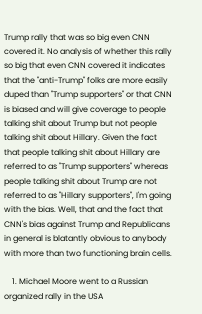Trump rally that was so big even CNN covered it. No analysis of whether this rally so big that even CNN covered it indicates that the "anti-Trump" folks are more easily duped than "Trump supporters" or that CNN is biased and will give coverage to people talking shit about Trump but not people talking shit about Hillary. Given the fact that people talking shit about Hillary are referred to as "Trump supporters" whereas people talking shit about Trump are not referred to as "Hillary supporters", I'm going with the bias. Well, that and the fact that CNN's bias against Trump and Republicans in general is blatantly obvious to anybody with more than two functioning brain cells.

    1. Michael Moore went to a Russian organized rally in the USA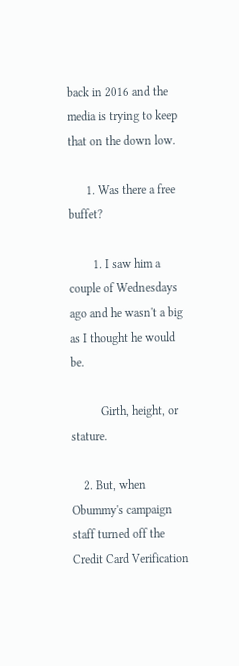back in 2016 and the media is trying to keep that on the down low.

      1. Was there a free buffet?

        1. I saw him a couple of Wednesdays ago and he wasn't a big as I thought he would be.

          Girth, height, or stature.

    2. But, when Obummy's campaign staff turned off the Credit Card Verification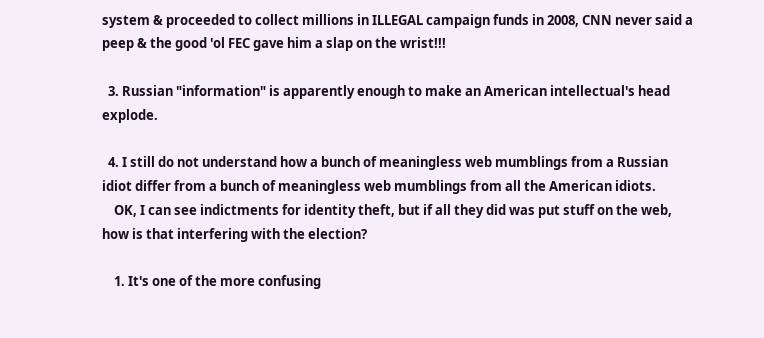system & proceeded to collect millions in ILLEGAL campaign funds in 2008, CNN never said a peep & the good 'ol FEC gave him a slap on the wrist!!!

  3. Russian "information" is apparently enough to make an American intellectual's head explode.

  4. I still do not understand how a bunch of meaningless web mumblings from a Russian idiot differ from a bunch of meaningless web mumblings from all the American idiots.
    OK, I can see indictments for identity theft, but if all they did was put stuff on the web, how is that interfering with the election?

    1. It's one of the more confusing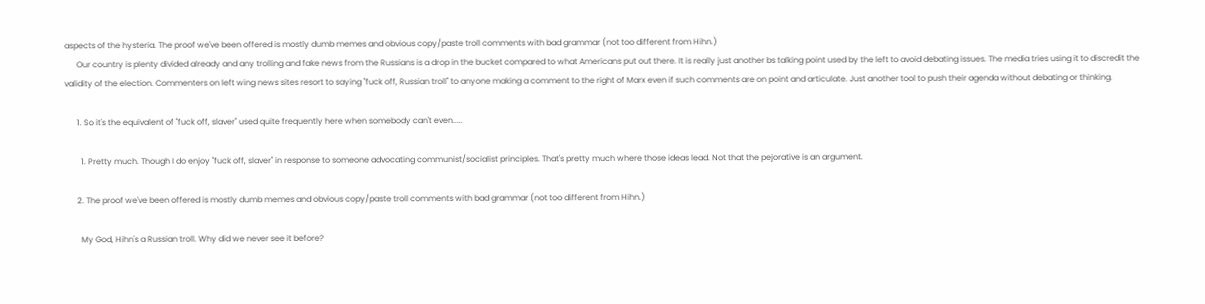aspects of the hysteria. The proof we've been offered is mostly dumb memes and obvious copy/paste troll comments with bad grammar (not too different from Hihn.)
      Our country is plenty divided already and any trolling and fake news from the Russians is a drop in the bucket compared to what Americans put out there. It is really just another bs talking point used by the left to avoid debating issues. The media tries using it to discredit the validity of the election. Commenters on left wing news sites resort to saying "fuck off, Russian troll" to anyone making a comment to the right of Marx even if such comments are on point and articulate. Just another tool to push their agenda without debating or thinking.

      1. So it's the equivalent of "fuck off, slaver" used quite frequently here when somebody can't even.....

        1. Pretty much. Though I do enjoy "fuck off, slaver" in response to someone advocating communist/socialist principles. That's pretty much where those ideas lead. Not that the pejorative is an argument.

      2. The proof we've been offered is mostly dumb memes and obvious copy/paste troll comments with bad grammar (not too different from Hihn.)

        My God, Hihn's a Russian troll. Why did we never see it before?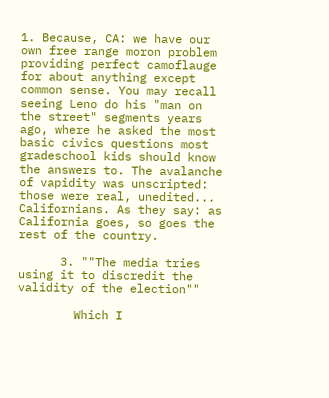1. Because, CA: we have our own free range moron problem providing perfect camoflauge for about anything except common sense. You may recall seeing Leno do his "man on the street" segments years ago, where he asked the most basic civics questions most gradeschool kids should know the answers to. The avalanche of vapidity was unscripted: those were real, unedited... Californians. As they say: as California goes, so goes the rest of the country.

      3. ""The media tries using it to discredit the validity of the election""

        Which I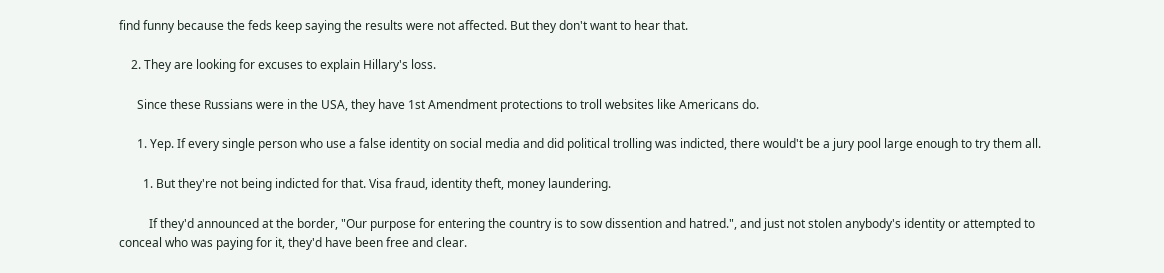find funny because the feds keep saying the results were not affected. But they don't want to hear that.

    2. They are looking for excuses to explain Hillary's loss.

      Since these Russians were in the USA, they have 1st Amendment protections to troll websites like Americans do.

      1. Yep. If every single person who use a false identity on social media and did political trolling was indicted, there would't be a jury pool large enough to try them all.

        1. But they're not being indicted for that. Visa fraud, identity theft, money laundering.

          If they'd announced at the border, "Our purpose for entering the country is to sow dissention and hatred.", and just not stolen anybody's identity or attempted to conceal who was paying for it, they'd have been free and clear.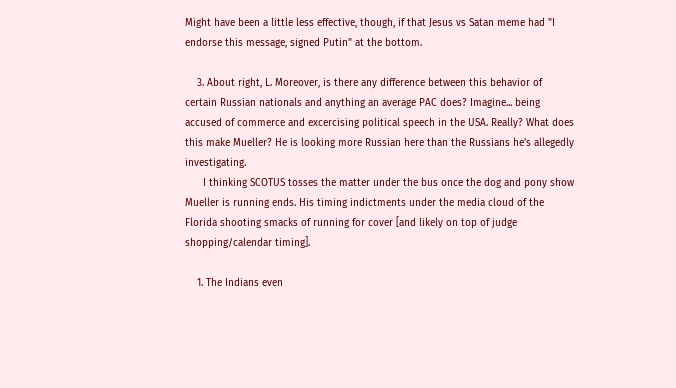Might have been a little less effective, though, if that Jesus vs Satan meme had "I endorse this message, signed Putin" at the bottom.

    3. About right, L. Moreover, is there any difference between this behavior of certain Russian nationals and anything an average PAC does? Imagine... being accused of commerce and excercising political speech in the USA. Really? What does this make Mueller? He is looking more Russian here than the Russians he's allegedly investigating.
      I thinking SCOTUS tosses the matter under the bus once the dog and pony show Mueller is running ends. His timing indictments under the media cloud of the Florida shooting smacks of running for cover [and likely on top of judge shopping/calendar timing].

    1. The Indians even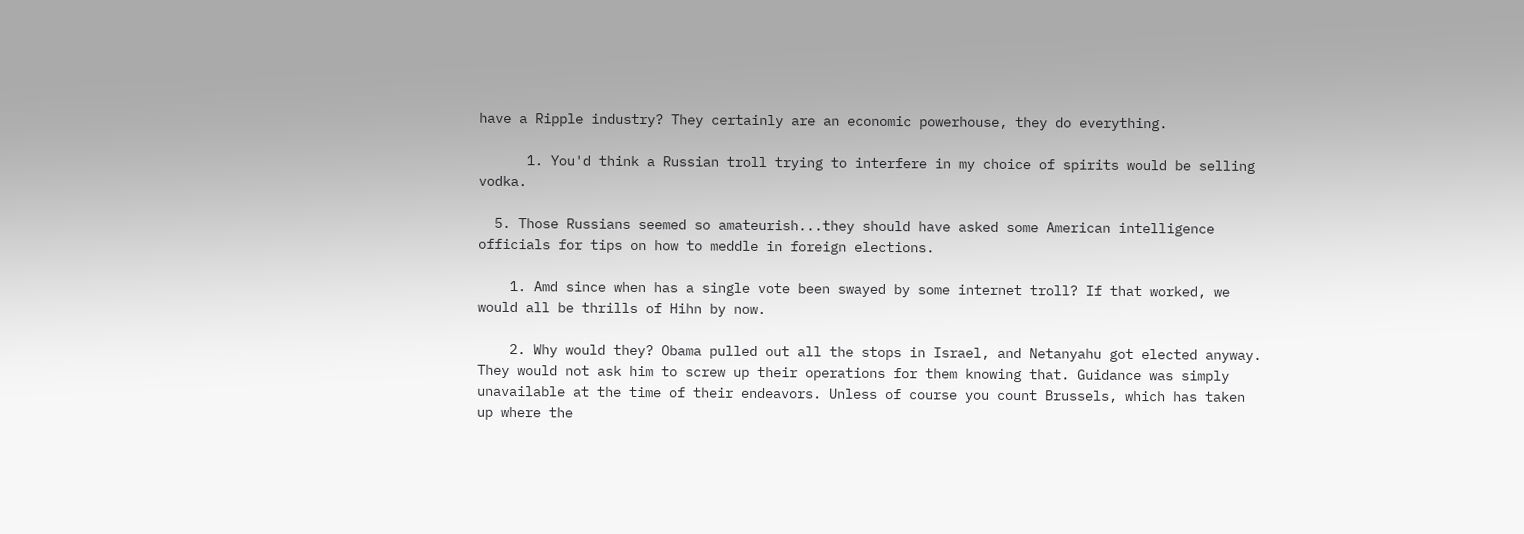have a Ripple industry? They certainly are an economic powerhouse, they do everything.

      1. You'd think a Russian troll trying to interfere in my choice of spirits would be selling vodka.

  5. Those Russians seemed so amateurish...they should have asked some American intelligence officials for tips on how to meddle in foreign elections.

    1. Amd since when has a single vote been swayed by some internet troll? If that worked, we would all be thrills of Hihn by now.

    2. Why would they? Obama pulled out all the stops in Israel, and Netanyahu got elected anyway. They would not ask him to screw up their operations for them knowing that. Guidance was simply unavailable at the time of their endeavors. Unless of course you count Brussels, which has taken up where the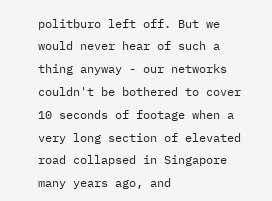politburo left off. But we would never hear of such a thing anyway - our networks couldn't be bothered to cover 10 seconds of footage when a very long section of elevated road collapsed in Singapore many years ago, and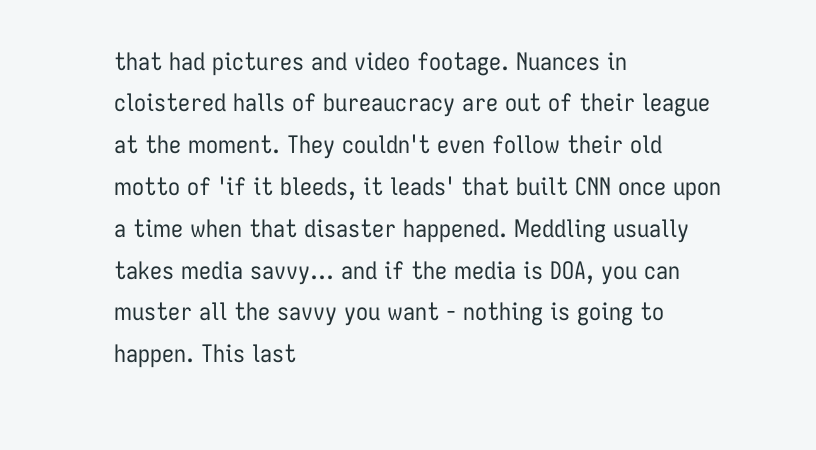that had pictures and video footage. Nuances in cloistered halls of bureaucracy are out of their league at the moment. They couldn't even follow their old motto of 'if it bleeds, it leads' that built CNN once upon a time when that disaster happened. Meddling usually takes media savvy... and if the media is DOA, you can muster all the savvy you want - nothing is going to happen. This last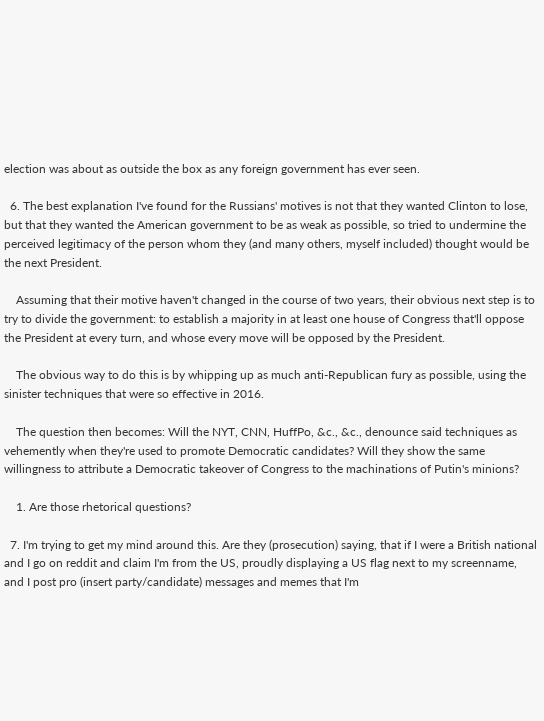election was about as outside the box as any foreign government has ever seen.

  6. The best explanation I've found for the Russians' motives is not that they wanted Clinton to lose, but that they wanted the American government to be as weak as possible, so tried to undermine the perceived legitimacy of the person whom they (and many others, myself included) thought would be the next President.

    Assuming that their motive haven't changed in the course of two years, their obvious next step is to try to divide the government: to establish a majority in at least one house of Congress that'll oppose the President at every turn, and whose every move will be opposed by the President.

    The obvious way to do this is by whipping up as much anti-Republican fury as possible, using the sinister techniques that were so effective in 2016.

    The question then becomes: Will the NYT, CNN, HuffPo, &c., &c., denounce said techniques as vehemently when they're used to promote Democratic candidates? Will they show the same willingness to attribute a Democratic takeover of Congress to the machinations of Putin's minions?

    1. Are those rhetorical questions?

  7. I'm trying to get my mind around this. Are they (prosecution) saying, that if I were a British national and I go on reddit and claim I'm from the US, proudly displaying a US flag next to my screenname, and I post pro (insert party/candidate) messages and memes that I'm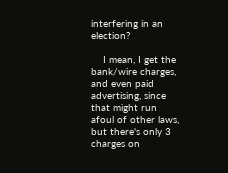interfering in an election?

    I mean, I get the bank/wire charges, and even paid advertising, since that might run afoul of other laws, but there's only 3 charges on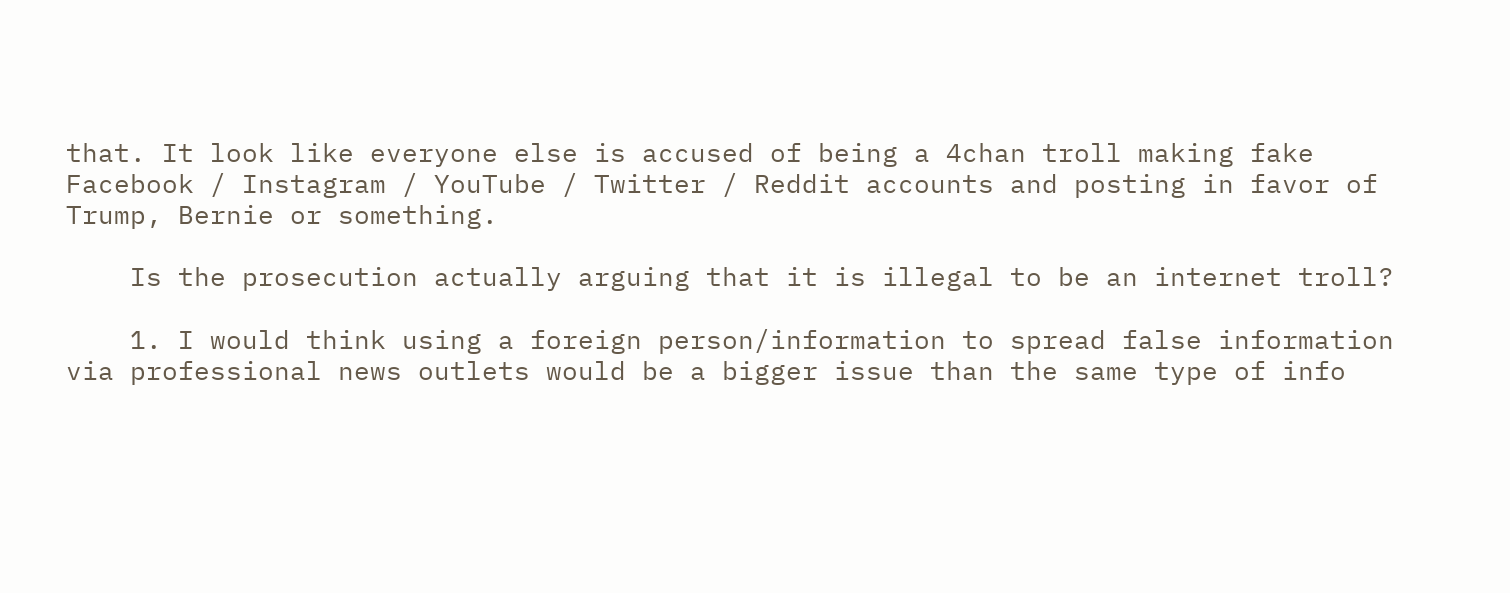that. It look like everyone else is accused of being a 4chan troll making fake Facebook / Instagram / YouTube / Twitter / Reddit accounts and posting in favor of Trump, Bernie or something.

    Is the prosecution actually arguing that it is illegal to be an internet troll?

    1. I would think using a foreign person/information to spread false information via professional news outlets would be a bigger issue than the same type of info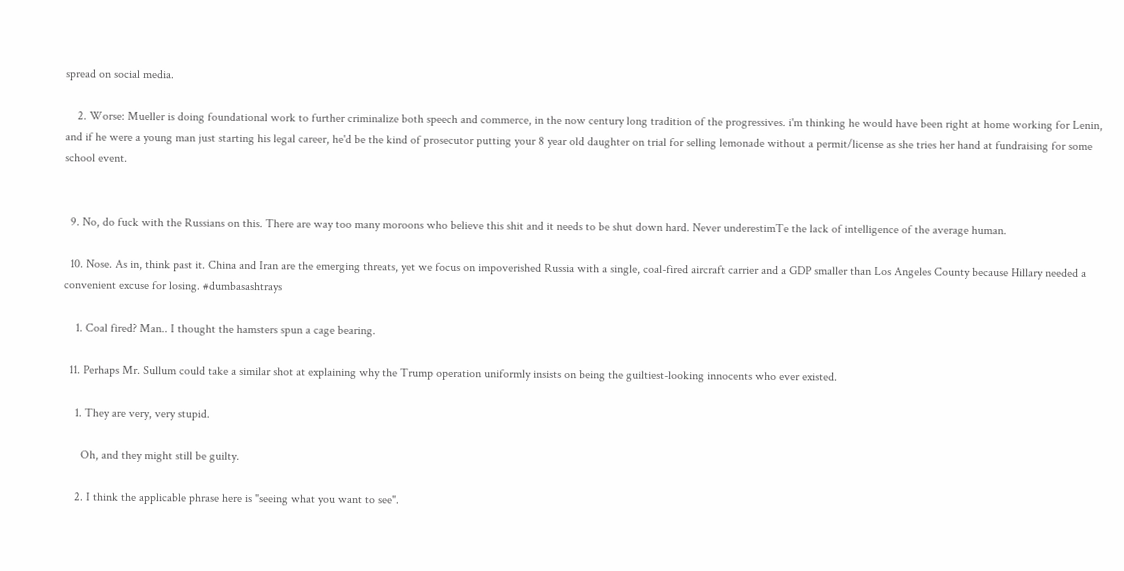spread on social media.

    2. Worse: Mueller is doing foundational work to further criminalize both speech and commerce, in the now century long tradition of the progressives. i'm thinking he would have been right at home working for Lenin, and if he were a young man just starting his legal career, he'd be the kind of prosecutor putting your 8 year old daughter on trial for selling lemonade without a permit/license as she tries her hand at fundraising for some school event.


  9. No, do fuck with the Russians on this. There are way too many moroons who believe this shit and it needs to be shut down hard. Never underestimTe the lack of intelligence of the average human.

  10. Nose. As in, think past it. China and Iran are the emerging threats, yet we focus on impoverished Russia with a single, coal-fired aircraft carrier and a GDP smaller than Los Angeles County because Hillary needed a convenient excuse for losing. #dumbasashtrays

    1. Coal fired? Man.. I thought the hamsters spun a cage bearing.

  11. Perhaps Mr. Sullum could take a similar shot at explaining why the Trump operation uniformly insists on being the guiltiest-looking innocents who ever existed.

    1. They are very, very stupid.

      Oh, and they might still be guilty.

    2. I think the applicable phrase here is "seeing what you want to see".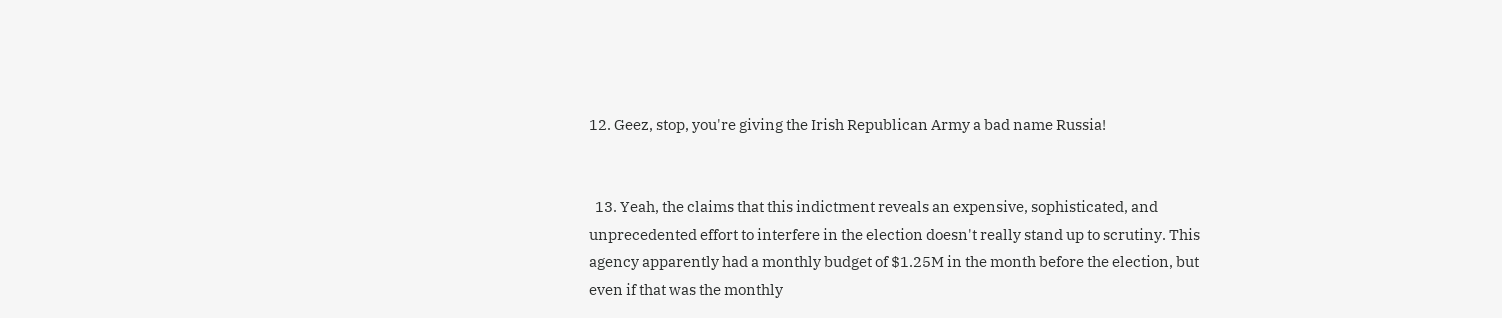12. Geez, stop, you're giving the Irish Republican Army a bad name Russia!


  13. Yeah, the claims that this indictment reveals an expensive, sophisticated, and unprecedented effort to interfere in the election doesn't really stand up to scrutiny. This agency apparently had a monthly budget of $1.25M in the month before the election, but even if that was the monthly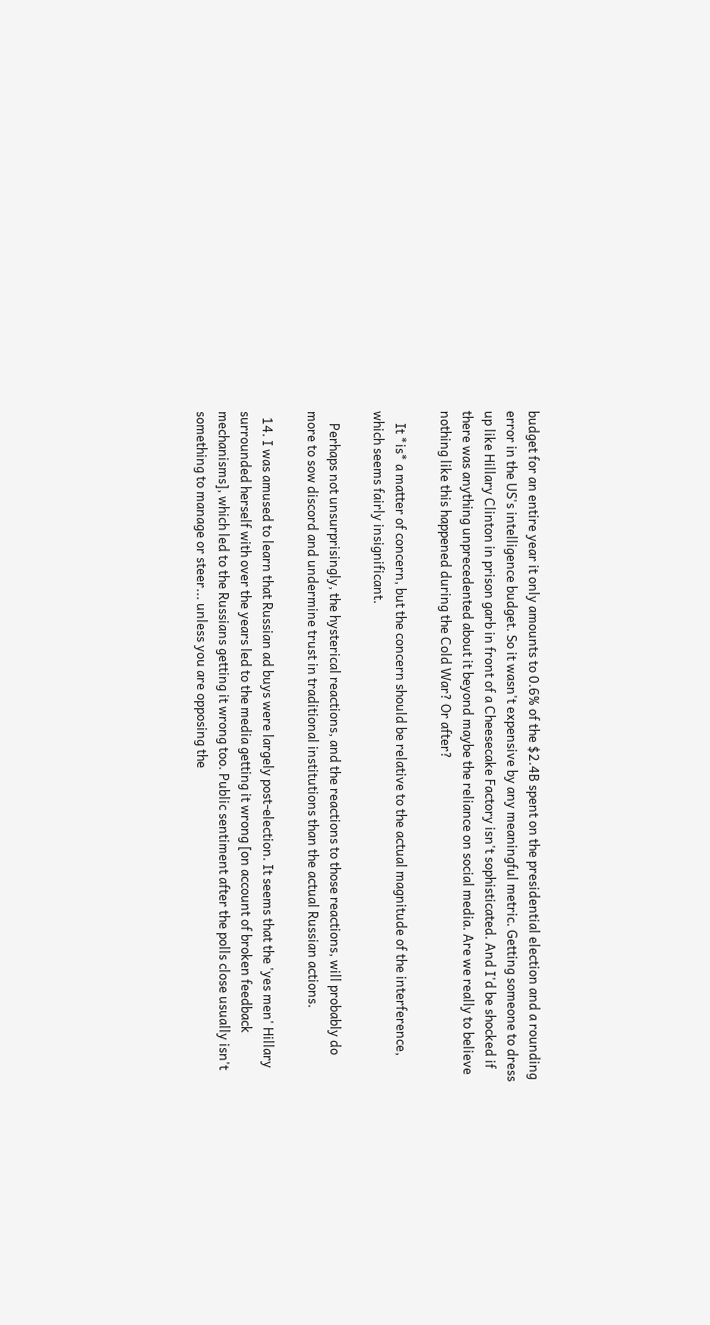budget for an entire year it only amounts to 0.6% of the $2.4B spent on the presidential election and a rounding error in the US's intelligence budget. So it wasn't expensive by any meaningful metric. Getting someone to dress up like Hillary Clinton in prison garb in front of a Cheesecake Factory isn't sophisticated. And I'd be shocked if there was anything unprecedented about it beyond maybe the reliance on social media. Are we really to believe nothing like this happened during the Cold War? Or after?

    It *is* a matter of concern, but the concern should be relative to the actual magnitude of the interference, which seems fairly insignificant.

    Perhaps not unsurprisingly, the hysterical reactions, and the reactions to those reactions, will probably do more to sow discord and undermine trust in traditional institutions than the actual Russian actions.

  14. I was amused to learn that Russian ad buys were largely post-election. It seems that the 'yes men' Hillary surrounded herself with over the years led to the media getting it wrong [on account of broken feedback mechanisms], which led to the Russians getting it wrong too. Public sentiment after the polls close usually isn't something to manage or steer... unless you are opposing the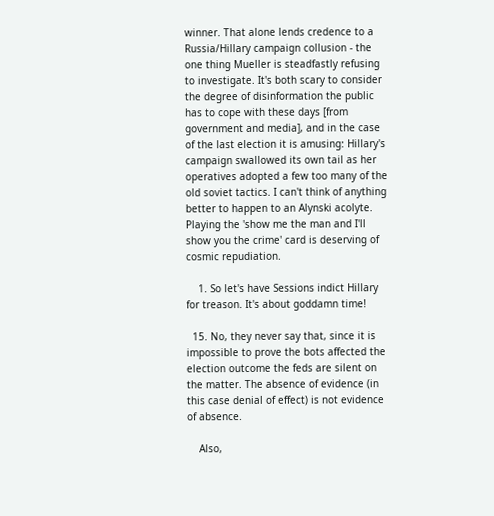winner. That alone lends credence to a Russia/Hillary campaign collusion - the one thing Mueller is steadfastly refusing to investigate. It's both scary to consider the degree of disinformation the public has to cope with these days [from government and media], and in the case of the last election it is amusing: Hillary's campaign swallowed its own tail as her operatives adopted a few too many of the old soviet tactics. I can't think of anything better to happen to an Alynski acolyte. Playing the 'show me the man and I'll show you the crime' card is deserving of cosmic repudiation.

    1. So let's have Sessions indict Hillary for treason. It's about goddamn time!

  15. No, they never say that, since it is impossible to prove the bots affected the election outcome the feds are silent on the matter. The absence of evidence (in this case denial of effect) is not evidence of absence.

    Also,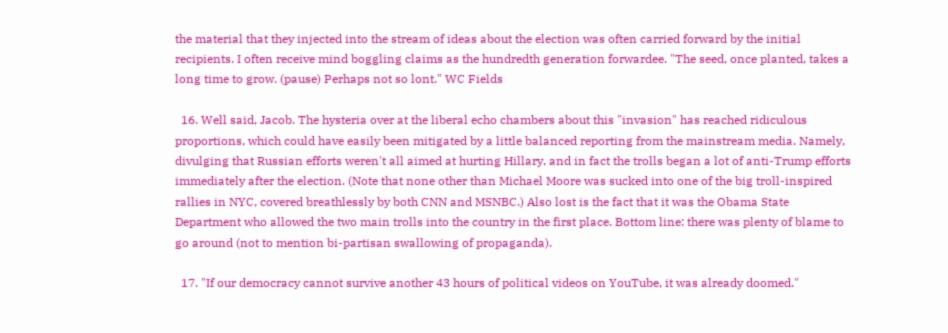the material that they injected into the stream of ideas about the election was often carried forward by the initial recipients. I often receive mind boggling claims as the hundredth generation forwardee. "The seed, once planted, takes a long time to grow. (pause) Perhaps not so lont." WC Fields

  16. Well said, Jacob. The hysteria over at the liberal echo chambers about this "invasion" has reached ridiculous proportions, which could have easily been mitigated by a little balanced reporting from the mainstream media. Namely, divulging that Russian efforts weren't all aimed at hurting Hillary, and in fact the trolls began a lot of anti-Trump efforts immediately after the election. (Note that none other than Michael Moore was sucked into one of the big troll-inspired rallies in NYC, covered breathlessly by both CNN and MSNBC.) Also lost is the fact that it was the Obama State Department who allowed the two main trolls into the country in the first place. Bottom line: there was plenty of blame to go around (not to mention bi-partisan swallowing of propaganda).

  17. "If our democracy cannot survive another 43 hours of political videos on YouTube, it was already doomed."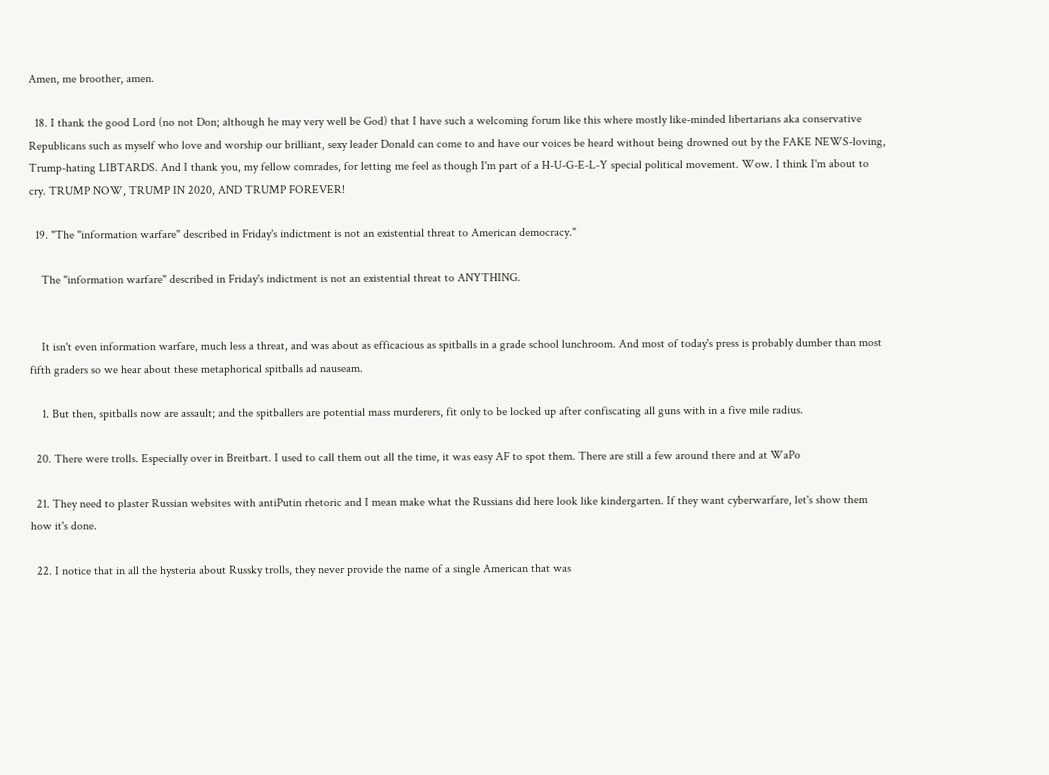Amen, me broother, amen.

  18. I thank the good Lord (no not Don; although he may very well be God) that I have such a welcoming forum like this where mostly like-minded libertarians aka conservative Republicans such as myself who love and worship our brilliant, sexy leader Donald can come to and have our voices be heard without being drowned out by the FAKE NEWS-loving, Trump-hating LIBTARDS. And I thank you, my fellow comrades, for letting me feel as though I'm part of a H-U-G-E-L-Y special political movement. Wow. I think I'm about to cry. TRUMP NOW, TRUMP IN 2020, AND TRUMP FOREVER!

  19. "The "information warfare" described in Friday's indictment is not an existential threat to American democracy."

    The "information warfare" described in Friday's indictment is not an existential threat to ANYTHING.


    It isn't even information warfare, much less a threat, and was about as efficacious as spitballs in a grade school lunchroom. And most of today's press is probably dumber than most fifth graders so we hear about these metaphorical spitballs ad nauseam.

    1. But then, spitballs now are assault; and the spitballers are potential mass murderers, fit only to be locked up after confiscating all guns with in a five mile radius.

  20. There were trolls. Especially over in Breitbart. I used to call them out all the time, it was easy AF to spot them. There are still a few around there and at WaPo

  21. They need to plaster Russian websites with antiPutin rhetoric and I mean make what the Russians did here look like kindergarten. If they want cyberwarfare, let's show them how it's done.

  22. I notice that in all the hysteria about Russky trolls, they never provide the name of a single American that was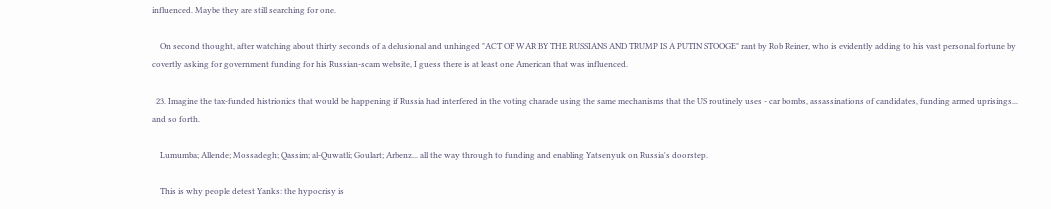influenced. Maybe they are still searching for one.

    On second thought, after watching about thirty seconds of a delusional and unhinged "ACT OF WAR BY THE RUSSIANS AND TRUMP IS A PUTIN STOOGE" rant by Rob Reiner, who is evidently adding to his vast personal fortune by covertly asking for government funding for his Russian-scam website, I guess there is at least one American that was influenced.

  23. Imagine the tax-funded histrionics that would be happening if Russia had interfered in the voting charade using the same mechanisms that the US routinely uses - car bombs, assassinations of candidates, funding armed uprisings... and so forth.

    Lumumba; Allende; Mossadegh; Qassim; al-Quwatli; Goulart; Arbenz... all the way through to funding and enabling Yatsenyuk on Russia's doorstep.

    This is why people detest Yanks: the hypocrisy is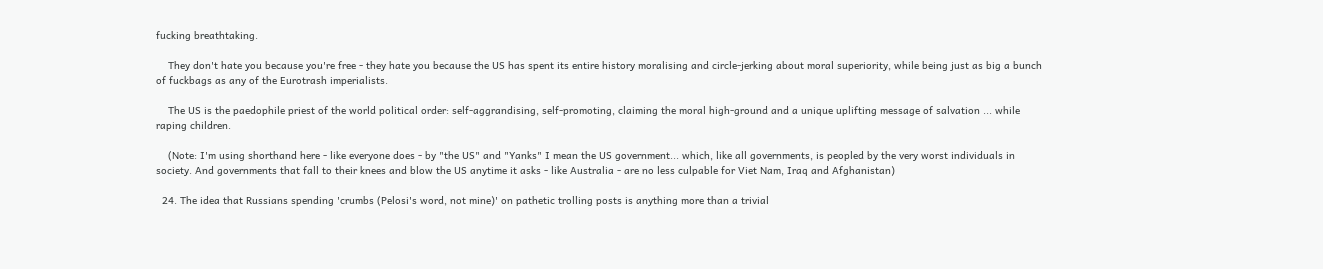fucking breathtaking.

    They don't hate you because you're free - they hate you because the US has spent its entire history moralising and circle-jerking about moral superiority, while being just as big a bunch of fuckbags as any of the Eurotrash imperialists.

    The US is the paedophile priest of the world political order: self-aggrandising, self-promoting, claiming the moral high-ground and a unique uplifting message of salvation ... while raping children.

    (Note: I'm using shorthand here - like everyone does - by "the US" and "Yanks" I mean the US government... which, like all governments, is peopled by the very worst individuals in society. And governments that fall to their knees and blow the US anytime it asks - like Australia - are no less culpable for Viet Nam, Iraq and Afghanistan)

  24. The idea that Russians spending 'crumbs (Pelosi's word, not mine)' on pathetic trolling posts is anything more than a trivial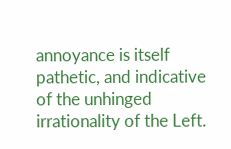annoyance is itself pathetic, and indicative of the unhinged irrationality of the Left.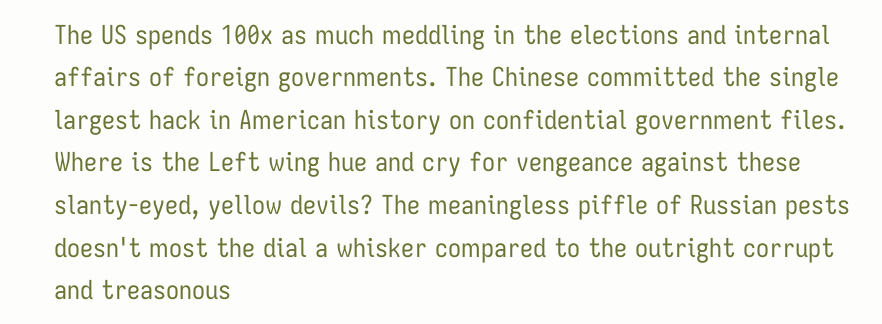The US spends 100x as much meddling in the elections and internal affairs of foreign governments. The Chinese committed the single largest hack in American history on confidential government files. Where is the Left wing hue and cry for vengeance against these slanty-eyed, yellow devils? The meaningless piffle of Russian pests doesn't most the dial a whisker compared to the outright corrupt and treasonous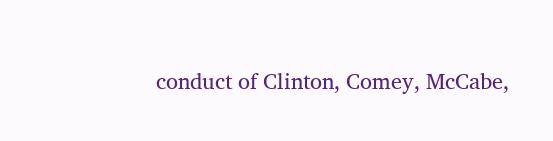conduct of Clinton, Comey, McCabe,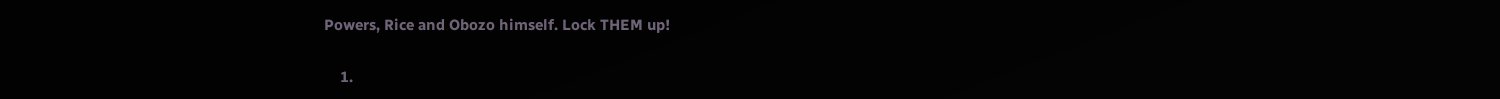Powers, Rice and Obozo himself. Lock THEM up!

    1.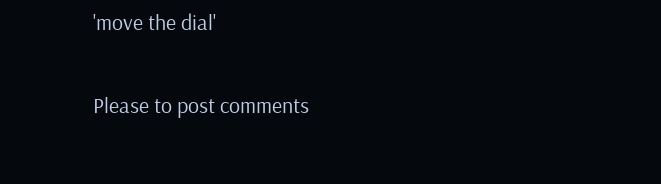'move the dial'

Please to post comments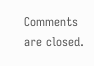Comments are closed.